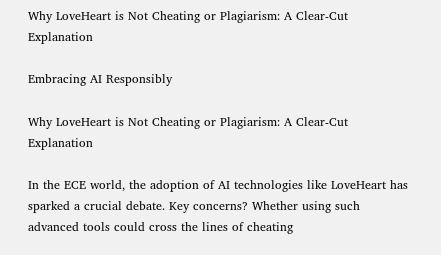Why LoveHeart is Not Cheating or Plagiarism: A Clear-Cut Explanation

Embracing AI Responsibly

Why LoveHeart is Not Cheating or Plagiarism: A Clear-Cut Explanation

In the ECE world, the adoption of AI technologies like LoveHeart has sparked a crucial debate. Key concerns? Whether using such advanced tools could cross the lines of cheating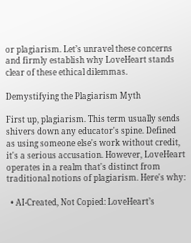or plagiarism. Let’s unravel these concerns and firmly establish why LoveHeart stands clear of these ethical dilemmas.

Demystifying the Plagiarism Myth

First up, plagiarism. This term usually sends shivers down any educator's spine. Defined as using someone else's work without credit, it's a serious accusation. However, LoveHeart operates in a realm that's distinct from traditional notions of plagiarism. Here's why:

  • AI-Created, Not Copied: LoveHeart’s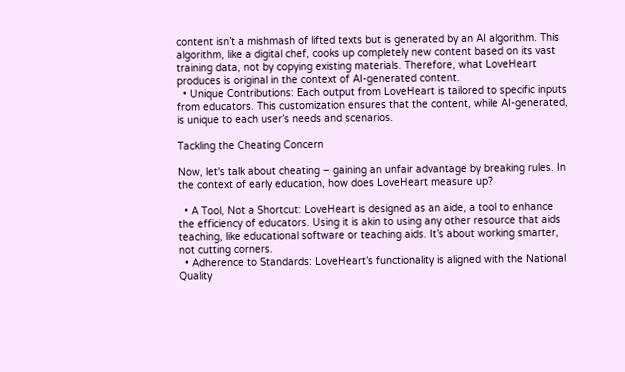content isn’t a mishmash of lifted texts but is generated by an AI algorithm. This algorithm, like a digital chef, cooks up completely new content based on its vast training data, not by copying existing materials. Therefore, what LoveHeart produces is original in the context of AI-generated content.
  • Unique Contributions: Each output from LoveHeart is tailored to specific inputs from educators. This customization ensures that the content, while AI-generated, is unique to each user’s needs and scenarios.

Tackling the Cheating Concern

Now, let's talk about cheating – gaining an unfair advantage by breaking rules. In the context of early education, how does LoveHeart measure up?

  • A Tool, Not a Shortcut: LoveHeart is designed as an aide, a tool to enhance the efficiency of educators. Using it is akin to using any other resource that aids teaching, like educational software or teaching aids. It’s about working smarter, not cutting corners.
  • Adherence to Standards: LoveHeart’s functionality is aligned with the National Quality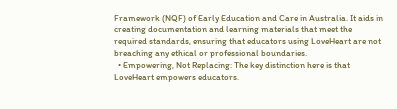Framework (NQF) of Early Education and Care in Australia. It aids in creating documentation and learning materials that meet the required standards, ensuring that educators using LoveHeart are not breaching any ethical or professional boundaries.
  • Empowering, Not Replacing: The key distinction here is that LoveHeart empowers educators.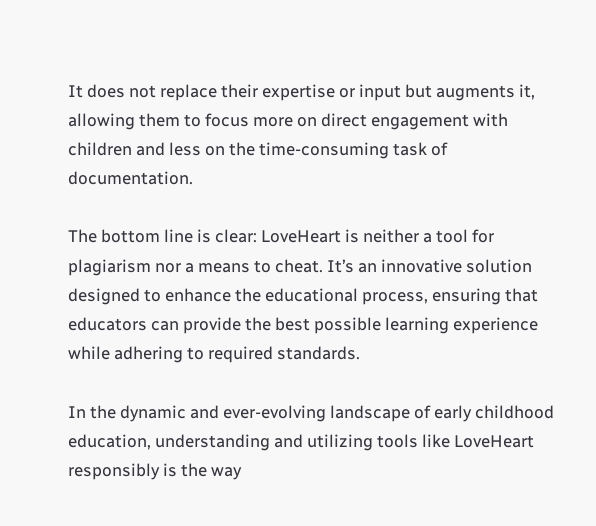It does not replace their expertise or input but augments it, allowing them to focus more on direct engagement with children and less on the time-consuming task of documentation.

The bottom line is clear: LoveHeart is neither a tool for plagiarism nor a means to cheat. It’s an innovative solution designed to enhance the educational process, ensuring that educators can provide the best possible learning experience while adhering to required standards.

In the dynamic and ever-evolving landscape of early childhood education, understanding and utilizing tools like LoveHeart responsibly is the way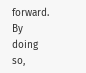forward. By doing so,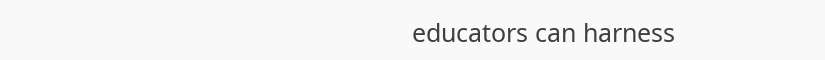educators can harness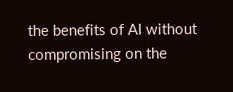the benefits of AI without compromising on the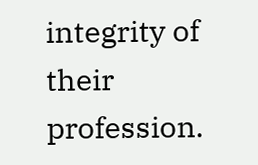integrity of their profession.